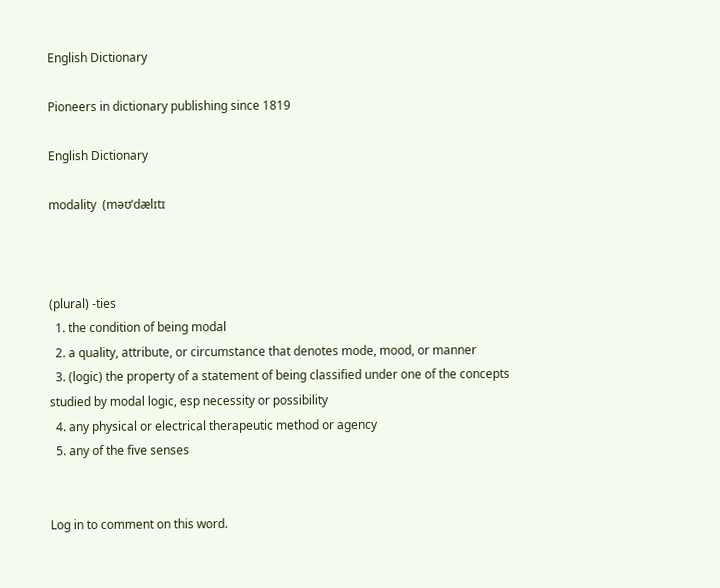English Dictionary

Pioneers in dictionary publishing since 1819

English Dictionary

modality  (məʊˈdælɪtɪ



(plural) -ties
  1. the condition of being modal
  2. a quality, attribute, or circumstance that denotes mode, mood, or manner
  3. (logic) the property of a statement of being classified under one of the concepts studied by modal logic, esp necessity or possibility
  4. any physical or electrical therapeutic method or agency
  5. any of the five senses


Log in to comment on this word.